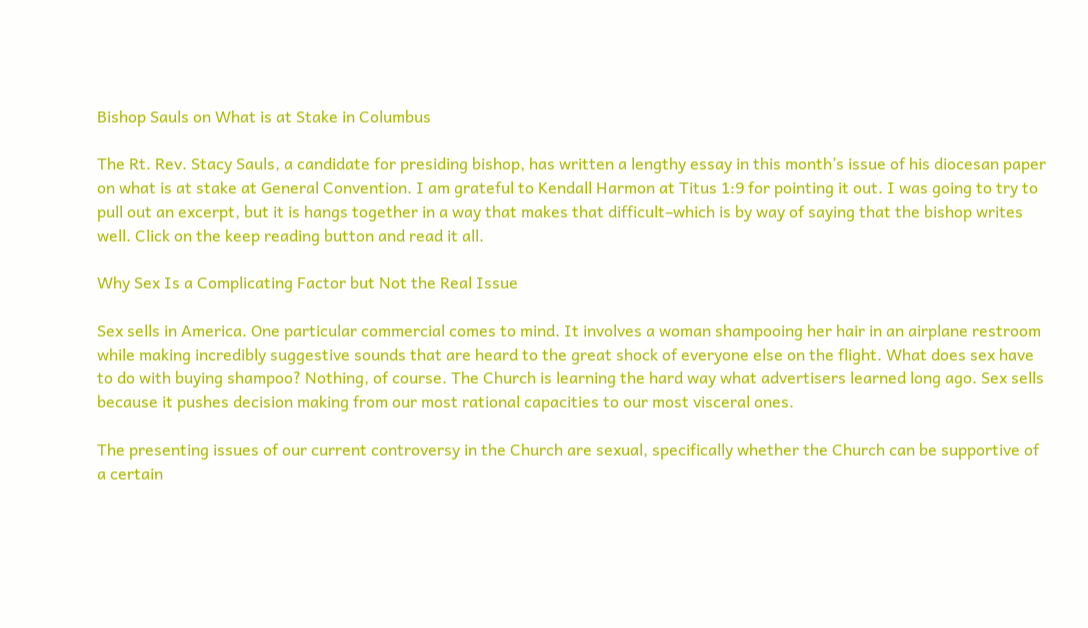Bishop Sauls on What is at Stake in Columbus

The Rt. Rev. Stacy Sauls, a candidate for presiding bishop, has written a lengthy essay in this month’s issue of his diocesan paper on what is at stake at General Convention. I am grateful to Kendall Harmon at Titus 1:9 for pointing it out. I was going to try to pull out an excerpt, but it is hangs together in a way that makes that difficult–which is by way of saying that the bishop writes well. Click on the keep reading button and read it all.

Why Sex Is a Complicating Factor but Not the Real Issue

Sex sells in America. One particular commercial comes to mind. It involves a woman shampooing her hair in an airplane restroom while making incredibly suggestive sounds that are heard to the great shock of everyone else on the flight. What does sex have to do with buying shampoo? Nothing, of course. The Church is learning the hard way what advertisers learned long ago. Sex sells because it pushes decision making from our most rational capacities to our most visceral ones.

The presenting issues of our current controversy in the Church are sexual, specifically whether the Church can be supportive of a certain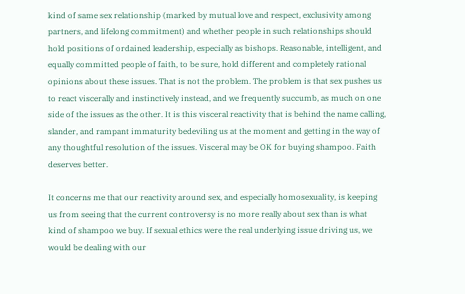kind of same sex relationship (marked by mutual love and respect, exclusivity among partners, and lifelong commitment) and whether people in such relationships should hold positions of ordained leadership, especially as bishops. Reasonable, intelligent, and equally committed people of faith, to be sure, hold different and completely rational opinions about these issues. That is not the problem. The problem is that sex pushes us to react viscerally and instinctively instead, and we frequently succumb, as much on one side of the issues as the other. It is this visceral reactivity that is behind the name calling, slander, and rampant immaturity bedeviling us at the moment and getting in the way of any thoughtful resolution of the issues. Visceral may be OK for buying shampoo. Faith deserves better.

It concerns me that our reactivity around sex, and especially homosexuality, is keeping us from seeing that the current controversy is no more really about sex than is what kind of shampoo we buy. If sexual ethics were the real underlying issue driving us, we would be dealing with our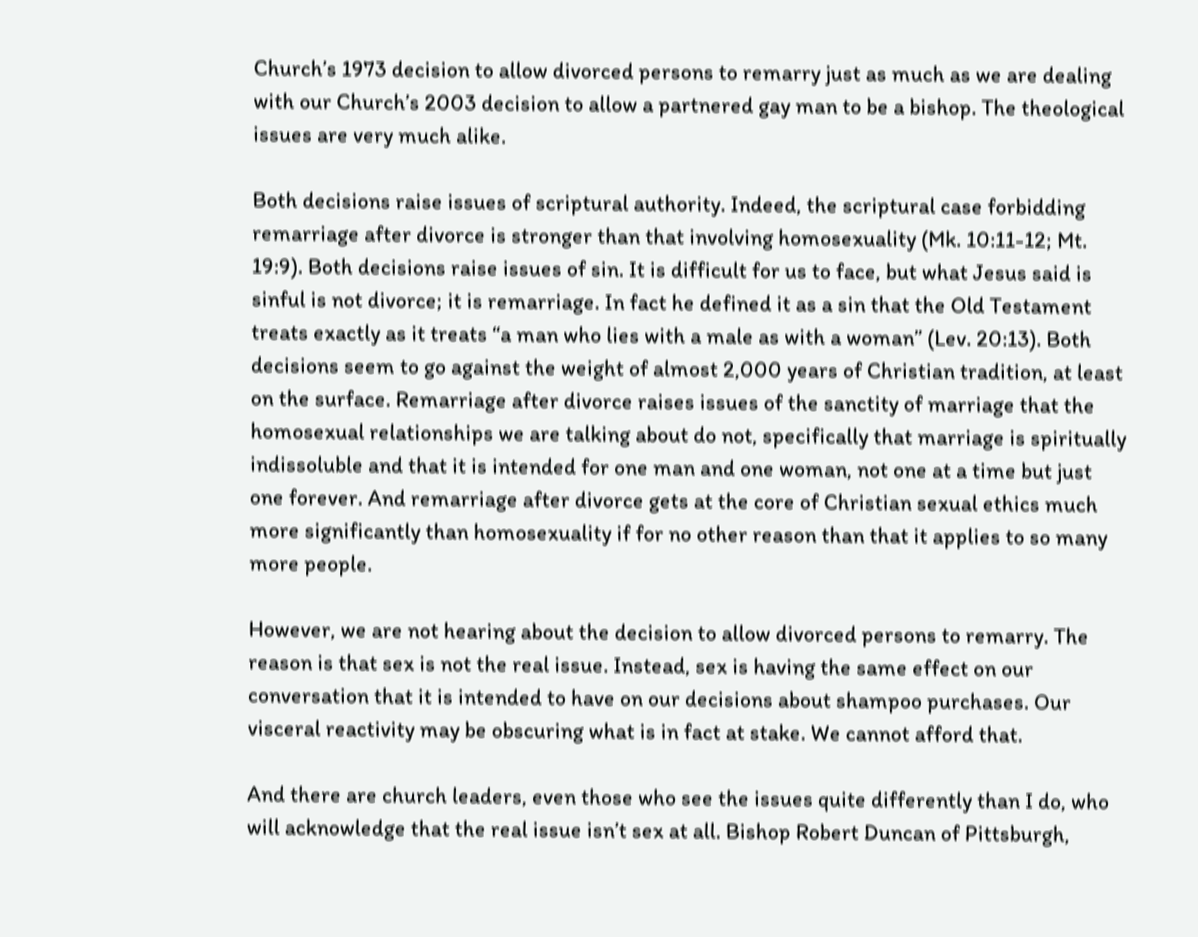Church’s 1973 decision to allow divorced persons to remarry just as much as we are dealing with our Church’s 2003 decision to allow a partnered gay man to be a bishop. The theological issues are very much alike.

Both decisions raise issues of scriptural authority. Indeed, the scriptural case forbidding remarriage after divorce is stronger than that involving homosexuality (Mk. 10:11-12; Mt. 19:9). Both decisions raise issues of sin. It is difficult for us to face, but what Jesus said is sinful is not divorce; it is remarriage. In fact he defined it as a sin that the Old Testament treats exactly as it treats “a man who lies with a male as with a woman” (Lev. 20:13). Both decisions seem to go against the weight of almost 2,000 years of Christian tradition, at least on the surface. Remarriage after divorce raises issues of the sanctity of marriage that the homosexual relationships we are talking about do not, specifically that marriage is spiritually indissoluble and that it is intended for one man and one woman, not one at a time but just one forever. And remarriage after divorce gets at the core of Christian sexual ethics much more significantly than homosexuality if for no other reason than that it applies to so many more people.

However, we are not hearing about the decision to allow divorced persons to remarry. The reason is that sex is not the real issue. Instead, sex is having the same effect on our conversation that it is intended to have on our decisions about shampoo purchases. Our visceral reactivity may be obscuring what is in fact at stake. We cannot afford that.

And there are church leaders, even those who see the issues quite differently than I do, who will acknowledge that the real issue isn’t sex at all. Bishop Robert Duncan of Pittsburgh,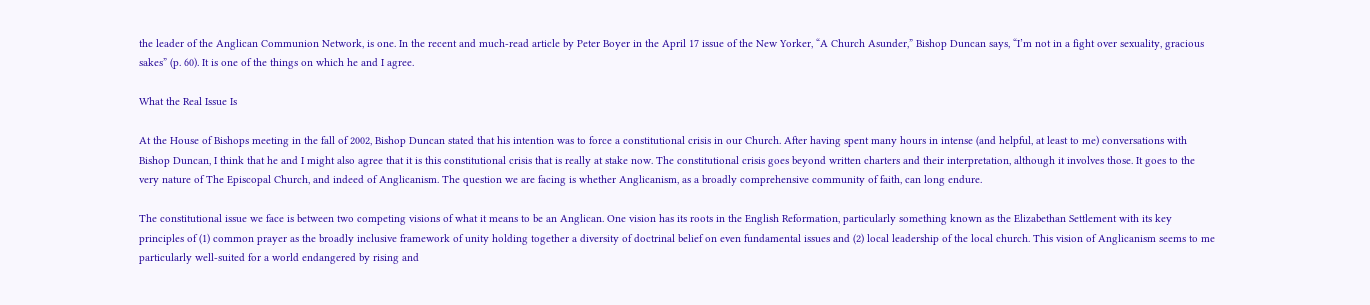the leader of the Anglican Communion Network, is one. In the recent and much-read article by Peter Boyer in the April 17 issue of the New Yorker, “A Church Asunder,” Bishop Duncan says, “I’m not in a fight over sexuality, gracious sakes” (p. 60). It is one of the things on which he and I agree.

What the Real Issue Is

At the House of Bishops meeting in the fall of 2002, Bishop Duncan stated that his intention was to force a constitutional crisis in our Church. After having spent many hours in intense (and helpful, at least to me) conversations with Bishop Duncan, I think that he and I might also agree that it is this constitutional crisis that is really at stake now. The constitutional crisis goes beyond written charters and their interpretation, although it involves those. It goes to the very nature of The Episcopal Church, and indeed of Anglicanism. The question we are facing is whether Anglicanism, as a broadly comprehensive community of faith, can long endure.

The constitutional issue we face is between two competing visions of what it means to be an Anglican. One vision has its roots in the English Reformation, particularly something known as the Elizabethan Settlement with its key principles of (1) common prayer as the broadly inclusive framework of unity holding together a diversity of doctrinal belief on even fundamental issues and (2) local leadership of the local church. This vision of Anglicanism seems to me particularly well-suited for a world endangered by rising and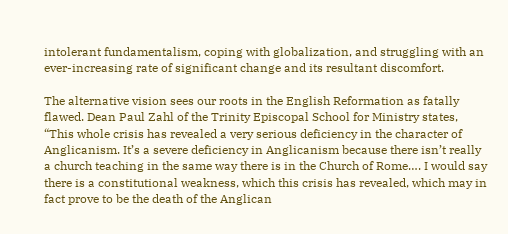intolerant fundamentalism, coping with globalization, and struggling with an ever-increasing rate of significant change and its resultant discomfort.

The alternative vision sees our roots in the English Reformation as fatally flawed. Dean Paul Zahl of the Trinity Episcopal School for Ministry states, “This whole crisis has revealed a very serious deficiency in the character of Anglicanism. It’s a severe deficiency in Anglicanism because there isn’t really a church teaching in the same way there is in the Church of Rome…. I would say there is a constitutional weakness, which this crisis has revealed, which may in fact prove to be the death of the Anglican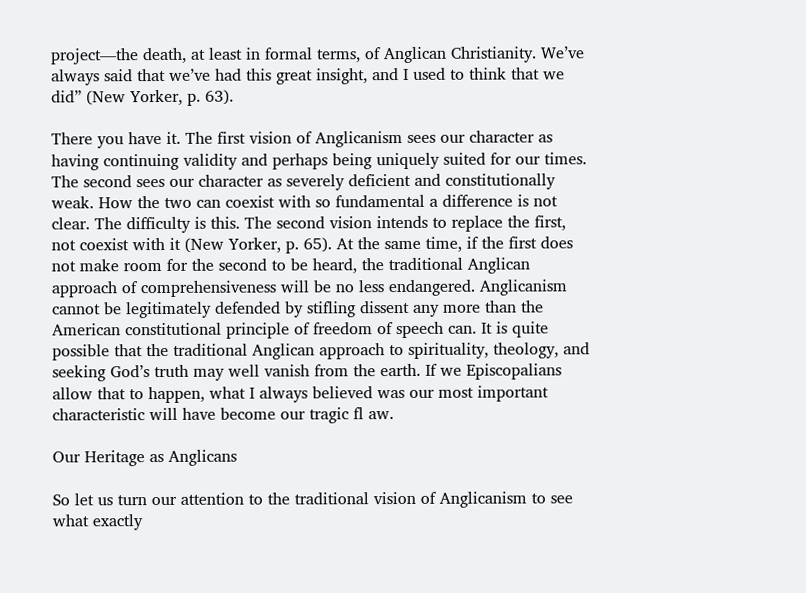project—the death, at least in formal terms, of Anglican Christianity. We’ve always said that we’ve had this great insight, and I used to think that we did” (New Yorker, p. 63).

There you have it. The first vision of Anglicanism sees our character as having continuing validity and perhaps being uniquely suited for our times. The second sees our character as severely deficient and constitutionally weak. How the two can coexist with so fundamental a difference is not clear. The difficulty is this. The second vision intends to replace the first, not coexist with it (New Yorker, p. 65). At the same time, if the first does not make room for the second to be heard, the traditional Anglican approach of comprehensiveness will be no less endangered. Anglicanism cannot be legitimately defended by stifling dissent any more than the American constitutional principle of freedom of speech can. It is quite possible that the traditional Anglican approach to spirituality, theology, and seeking God’s truth may well vanish from the earth. If we Episcopalians allow that to happen, what I always believed was our most important characteristic will have become our tragic fl aw.

Our Heritage as Anglicans

So let us turn our attention to the traditional vision of Anglicanism to see what exactly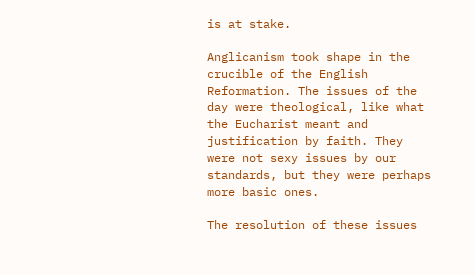is at stake.

Anglicanism took shape in the crucible of the English Reformation. The issues of the day were theological, like what the Eucharist meant and justification by faith. They were not sexy issues by our standards, but they were perhaps more basic ones.

The resolution of these issues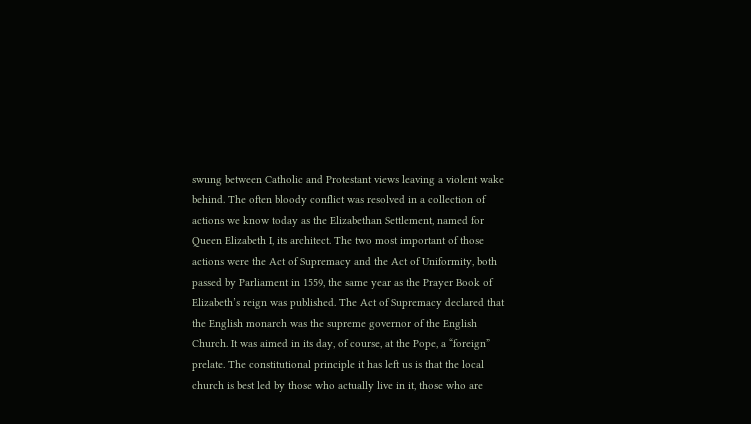swung between Catholic and Protestant views leaving a violent wake behind. The often bloody conflict was resolved in a collection of actions we know today as the Elizabethan Settlement, named for Queen Elizabeth I, its architect. The two most important of those actions were the Act of Supremacy and the Act of Uniformity, both passed by Parliament in 1559, the same year as the Prayer Book of Elizabeth’s reign was published. The Act of Supremacy declared that the English monarch was the supreme governor of the English Church. It was aimed in its day, of course, at the Pope, a “foreign” prelate. The constitutional principle it has left us is that the local church is best led by those who actually live in it, those who are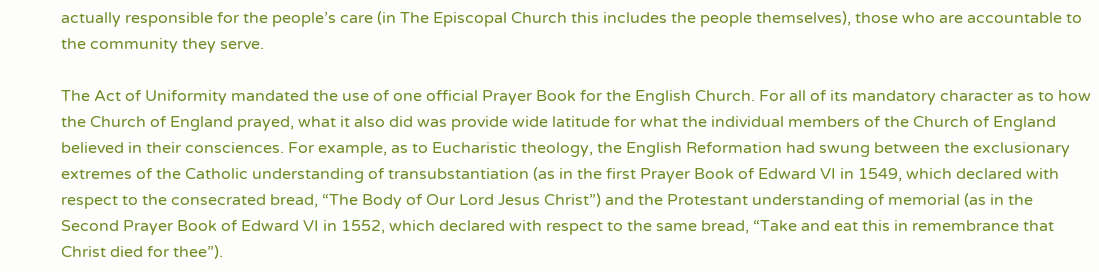actually responsible for the people’s care (in The Episcopal Church this includes the people themselves), those who are accountable to the community they serve.

The Act of Uniformity mandated the use of one official Prayer Book for the English Church. For all of its mandatory character as to how the Church of England prayed, what it also did was provide wide latitude for what the individual members of the Church of England believed in their consciences. For example, as to Eucharistic theology, the English Reformation had swung between the exclusionary extremes of the Catholic understanding of transubstantiation (as in the first Prayer Book of Edward VI in 1549, which declared with respect to the consecrated bread, “The Body of Our Lord Jesus Christ”) and the Protestant understanding of memorial (as in the Second Prayer Book of Edward VI in 1552, which declared with respect to the same bread, “Take and eat this in remembrance that Christ died for thee”).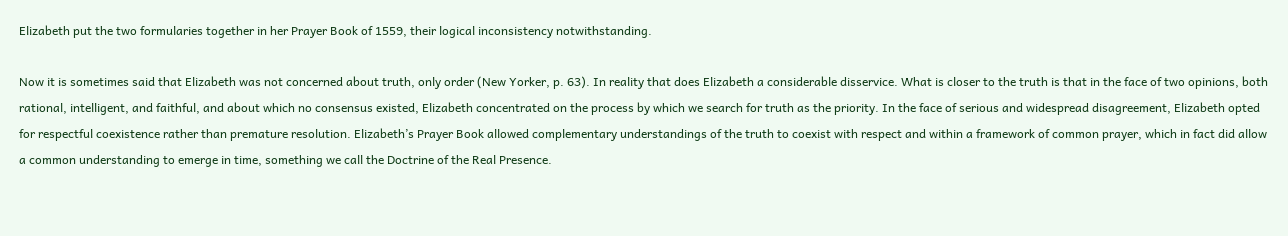Elizabeth put the two formularies together in her Prayer Book of 1559, their logical inconsistency notwithstanding.

Now it is sometimes said that Elizabeth was not concerned about truth, only order (New Yorker, p. 63). In reality that does Elizabeth a considerable disservice. What is closer to the truth is that in the face of two opinions, both rational, intelligent, and faithful, and about which no consensus existed, Elizabeth concentrated on the process by which we search for truth as the priority. In the face of serious and widespread disagreement, Elizabeth opted for respectful coexistence rather than premature resolution. Elizabeth’s Prayer Book allowed complementary understandings of the truth to coexist with respect and within a framework of common prayer, which in fact did allow a common understanding to emerge in time, something we call the Doctrine of the Real Presence.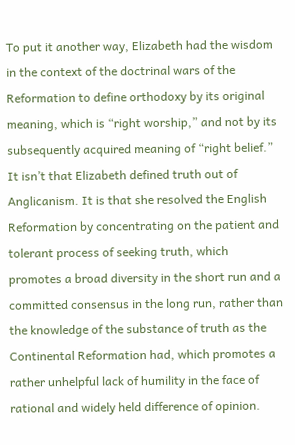To put it another way, Elizabeth had the wisdom in the context of the doctrinal wars of the Reformation to define orthodoxy by its original meaning, which is “right worship,” and not by its subsequently acquired meaning of “right belief.” It isn’t that Elizabeth defined truth out of Anglicanism. It is that she resolved the English Reformation by concentrating on the patient and tolerant process of seeking truth, which promotes a broad diversity in the short run and a committed consensus in the long run, rather than the knowledge of the substance of truth as the Continental Reformation had, which promotes a rather unhelpful lack of humility in the face of rational and widely held difference of opinion.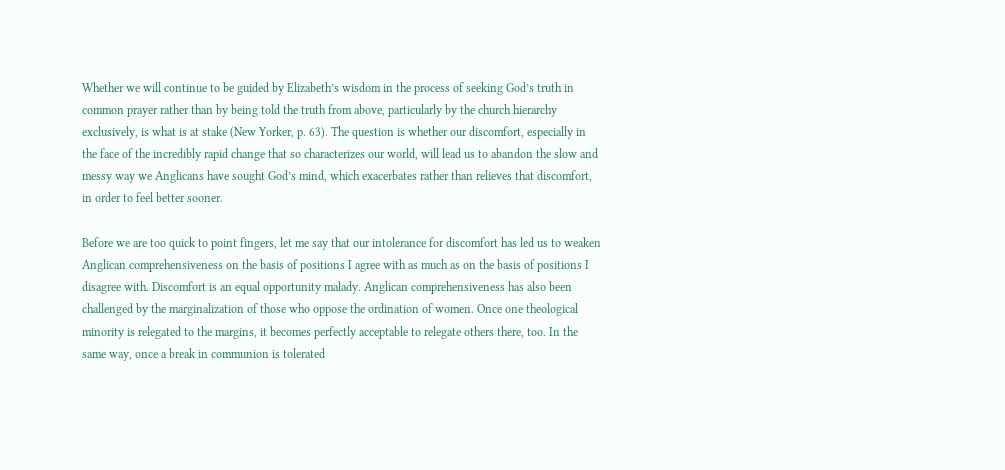Whether we will continue to be guided by Elizabeth’s wisdom in the process of seeking God’s truth in common prayer rather than by being told the truth from above, particularly by the church hierarchy exclusively, is what is at stake (New Yorker, p. 63). The question is whether our discomfort, especially in the face of the incredibly rapid change that so characterizes our world, will lead us to abandon the slow and messy way we Anglicans have sought God’s mind, which exacerbates rather than relieves that discomfort, in order to feel better sooner.

Before we are too quick to point fingers, let me say that our intolerance for discomfort has led us to weaken Anglican comprehensiveness on the basis of positions I agree with as much as on the basis of positions I disagree with. Discomfort is an equal opportunity malady. Anglican comprehensiveness has also been challenged by the marginalization of those who oppose the ordination of women. Once one theological minority is relegated to the margins, it becomes perfectly acceptable to relegate others there, too. In the same way, once a break in communion is tolerated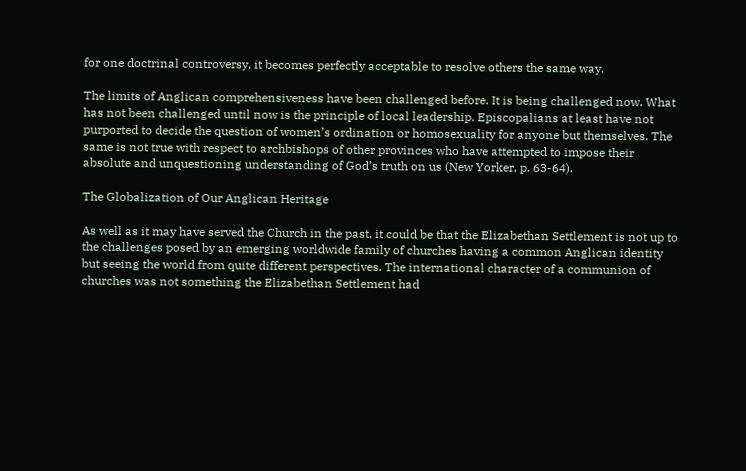for one doctrinal controversy, it becomes perfectly acceptable to resolve others the same way.

The limits of Anglican comprehensiveness have been challenged before. It is being challenged now. What has not been challenged until now is the principle of local leadership. Episcopalians at least have not purported to decide the question of women’s ordination or homosexuality for anyone but themselves. The same is not true with respect to archbishops of other provinces who have attempted to impose their absolute and unquestioning understanding of God’s truth on us (New Yorker, p. 63-64).

The Globalization of Our Anglican Heritage

As well as it may have served the Church in the past, it could be that the Elizabethan Settlement is not up to the challenges posed by an emerging worldwide family of churches having a common Anglican identity but seeing the world from quite different perspectives. The international character of a communion of churches was not something the Elizabethan Settlement had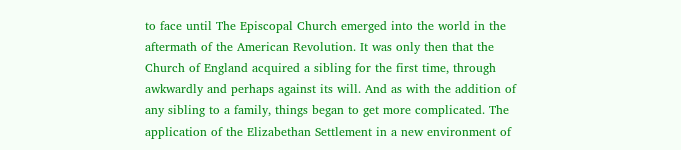to face until The Episcopal Church emerged into the world in the aftermath of the American Revolution. It was only then that the Church of England acquired a sibling for the first time, through awkwardly and perhaps against its will. And as with the addition of any sibling to a family, things began to get more complicated. The application of the Elizabethan Settlement in a new environment of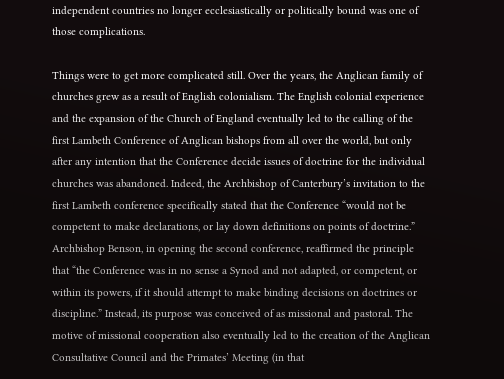independent countries no longer ecclesiastically or politically bound was one of those complications.

Things were to get more complicated still. Over the years, the Anglican family of churches grew as a result of English colonialism. The English colonial experience and the expansion of the Church of England eventually led to the calling of the first Lambeth Conference of Anglican bishops from all over the world, but only after any intention that the Conference decide issues of doctrine for the individual churches was abandoned. Indeed, the Archbishop of Canterbury’s invitation to the first Lambeth conference specifically stated that the Conference “would not be competent to make declarations, or lay down definitions on points of doctrine.” Archbishop Benson, in opening the second conference, reaffirmed the principle that “the Conference was in no sense a Synod and not adapted, or competent, or within its powers, if it should attempt to make binding decisions on doctrines or discipline.” Instead, its purpose was conceived of as missional and pastoral. The motive of missional cooperation also eventually led to the creation of the Anglican Consultative Council and the Primates’ Meeting (in that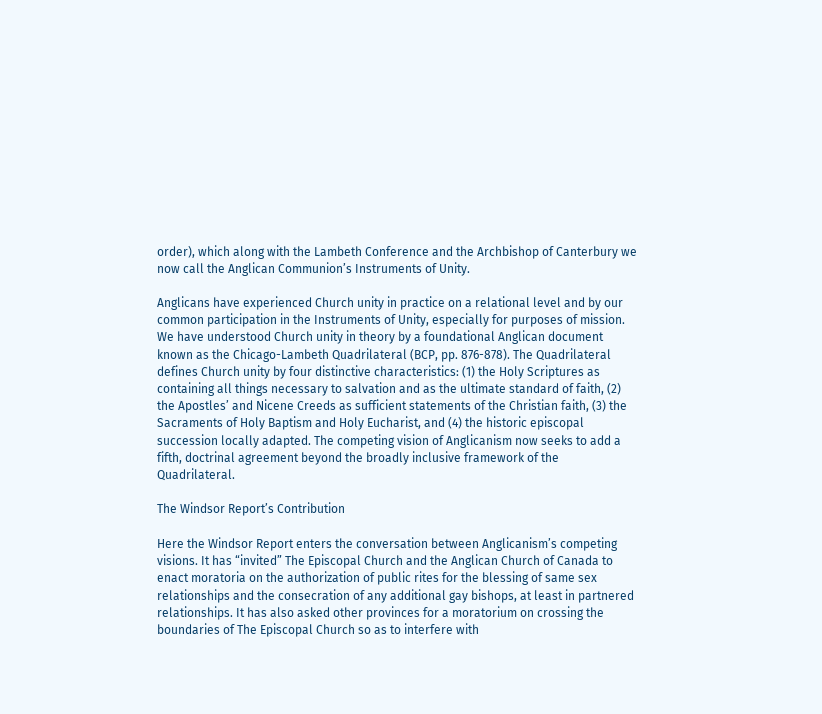order), which along with the Lambeth Conference and the Archbishop of Canterbury we now call the Anglican Communion’s Instruments of Unity.

Anglicans have experienced Church unity in practice on a relational level and by our common participation in the Instruments of Unity, especially for purposes of mission. We have understood Church unity in theory by a foundational Anglican document known as the Chicago-Lambeth Quadrilateral (BCP, pp. 876-878). The Quadrilateral defines Church unity by four distinctive characteristics: (1) the Holy Scriptures as containing all things necessary to salvation and as the ultimate standard of faith, (2) the Apostles’ and Nicene Creeds as sufficient statements of the Christian faith, (3) the Sacraments of Holy Baptism and Holy Eucharist, and (4) the historic episcopal succession locally adapted. The competing vision of Anglicanism now seeks to add a fifth, doctrinal agreement beyond the broadly inclusive framework of the Quadrilateral.

The Windsor Report’s Contribution

Here the Windsor Report enters the conversation between Anglicanism’s competing visions. It has “invited” The Episcopal Church and the Anglican Church of Canada to enact moratoria on the authorization of public rites for the blessing of same sex relationships and the consecration of any additional gay bishops, at least in partnered relationships. It has also asked other provinces for a moratorium on crossing the boundaries of The Episcopal Church so as to interfere with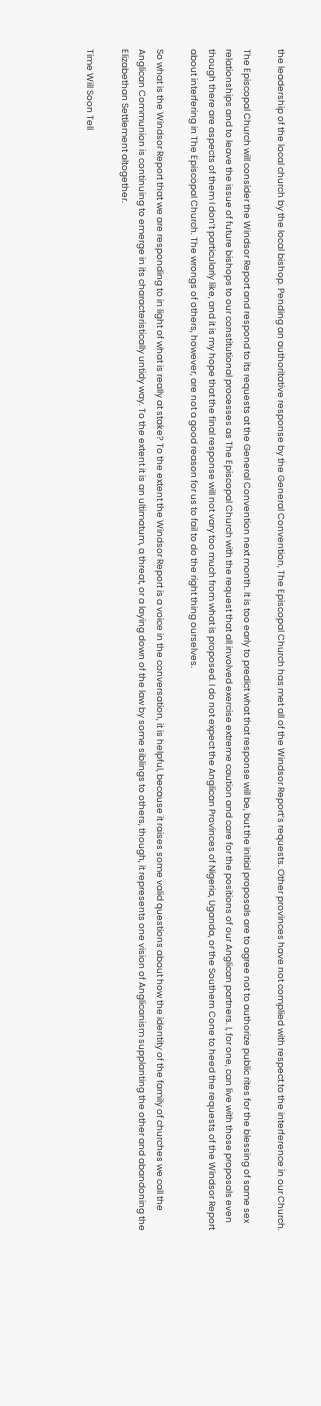the leadership of the local church by the local bishop. Pending an authoritative response by the General Convention, The Episcopal Church has met all of the Windsor Report’s requests. Other provinces have not complied with respect to the interference in our Church.

The Episcopal Church will consider the Windsor Report and respond to its requests at the General Convention next month. It is too early to predict what that response will be, but the initial proposals are to agree not to authorize public rites for the blessing of same sex relationships and to leave the issue of future bishops to our constitutional processes as The Episcopal Church with the request that all involved exercise extreme caution and care for the positions of our Anglican partners. I, for one, can live with those proposals even though there are aspects of them I don’t particularly like, and it is my hope that the final response will not vary too much from what is proposed. I do not expect the Anglican Provinces of Nigeria, Uganda, or the Southern Cone to heed the requests of the Windsor Report about interfering in The Episcopal Church. The wrongs of others, however, are not a good reason for us to fail to do the right thing ourselves.

So what is the Windsor Report that we are responding to in light of what is really at stake? To the extent the Windsor Report is a voice in the conversation, it is helpful, because it raises some valid questions about how the identity of the family of churches we call the Anglican Communion is continuing to emerge in its characteristically untidy way. To the extent it is an ultimatum, a threat, or a laying down of the law by some siblings to others, though, it represents one vision of Anglicanism supplanting the other and abandoning the Elizabethan Settlement altogether.

Time Will Soon Tell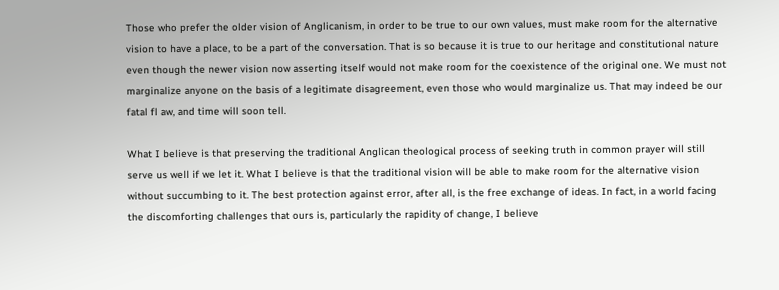Those who prefer the older vision of Anglicanism, in order to be true to our own values, must make room for the alternative vision to have a place, to be a part of the conversation. That is so because it is true to our heritage and constitutional nature even though the newer vision now asserting itself would not make room for the coexistence of the original one. We must not marginalize anyone on the basis of a legitimate disagreement, even those who would marginalize us. That may indeed be our fatal fl aw, and time will soon tell.

What I believe is that preserving the traditional Anglican theological process of seeking truth in common prayer will still serve us well if we let it. What I believe is that the traditional vision will be able to make room for the alternative vision without succumbing to it. The best protection against error, after all, is the free exchange of ideas. In fact, in a world facing the discomforting challenges that ours is, particularly the rapidity of change, I believe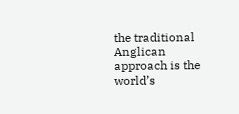the traditional Anglican approach is the world’s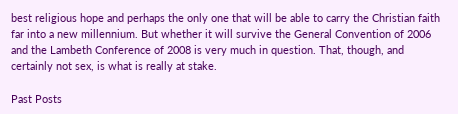best religious hope and perhaps the only one that will be able to carry the Christian faith far into a new millennium. But whether it will survive the General Convention of 2006 and the Lambeth Conference of 2008 is very much in question. That, though, and certainly not sex, is what is really at stake.

Past Posts